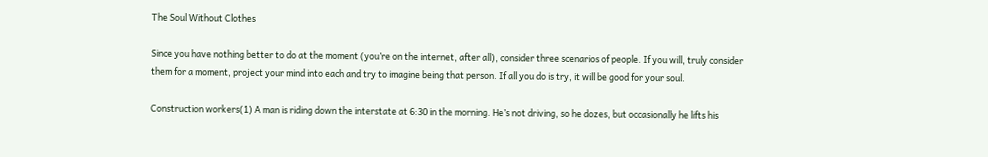The Soul Without Clothes

Since you have nothing better to do at the moment (you’re on the internet, after all), consider three scenarios of people. If you will, truly consider them for a moment, project your mind into each and try to imagine being that person. If all you do is try, it will be good for your soul.

Construction workers(1) A man is riding down the interstate at 6:30 in the morning. He’s not driving, so he dozes, but occasionally he lifts his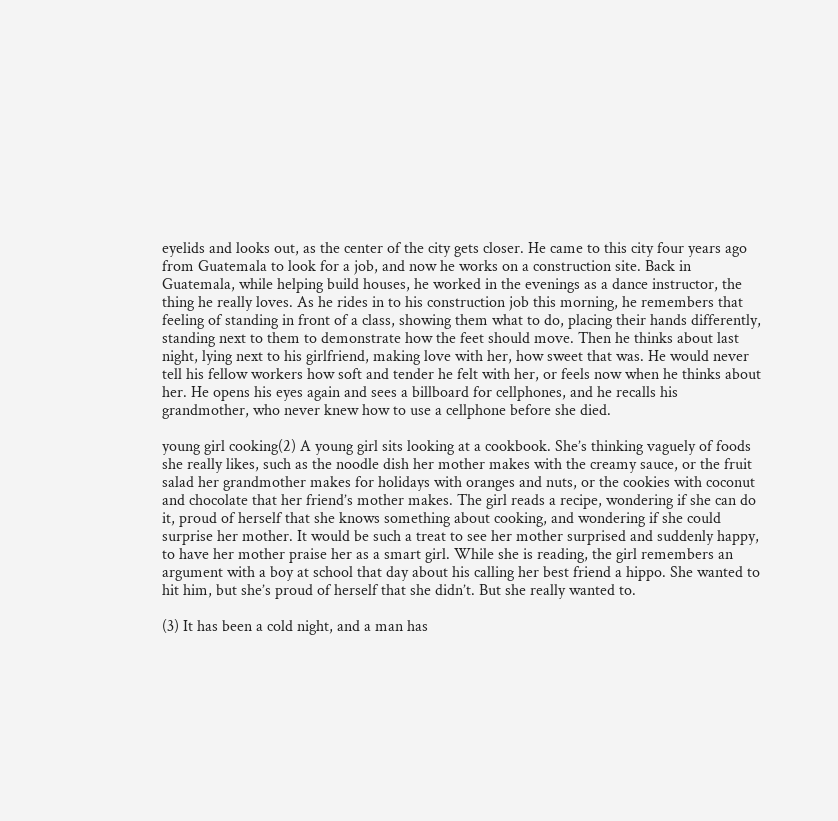eyelids and looks out, as the center of the city gets closer. He came to this city four years ago from Guatemala to look for a job, and now he works on a construction site. Back in Guatemala, while helping build houses, he worked in the evenings as a dance instructor, the thing he really loves. As he rides in to his construction job this morning, he remembers that feeling of standing in front of a class, showing them what to do, placing their hands differently, standing next to them to demonstrate how the feet should move. Then he thinks about last night, lying next to his girlfriend, making love with her, how sweet that was. He would never tell his fellow workers how soft and tender he felt with her, or feels now when he thinks about her. He opens his eyes again and sees a billboard for cellphones, and he recalls his grandmother, who never knew how to use a cellphone before she died.

young girl cooking(2) A young girl sits looking at a cookbook. She’s thinking vaguely of foods she really likes, such as the noodle dish her mother makes with the creamy sauce, or the fruit salad her grandmother makes for holidays with oranges and nuts, or the cookies with coconut and chocolate that her friend’s mother makes. The girl reads a recipe, wondering if she can do it, proud of herself that she knows something about cooking, and wondering if she could surprise her mother. It would be such a treat to see her mother surprised and suddenly happy, to have her mother praise her as a smart girl. While she is reading, the girl remembers an argument with a boy at school that day about his calling her best friend a hippo. She wanted to hit him, but she’s proud of herself that she didn’t. But she really wanted to.

(3) It has been a cold night, and a man has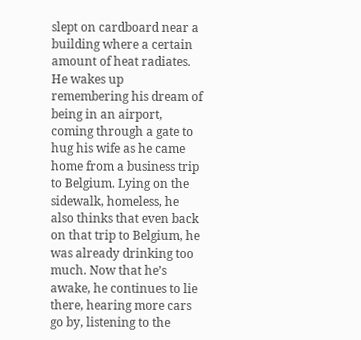slept on cardboard near a building where a certain amount of heat radiates. He wakes up remembering his dream of being in an airport, coming through a gate to hug his wife as he came home from a business trip to Belgium. Lying on the sidewalk, homeless, he also thinks that even back on that trip to Belgium, he was already drinking too much. Now that he’s awake, he continues to lie there, hearing more cars go by, listening to the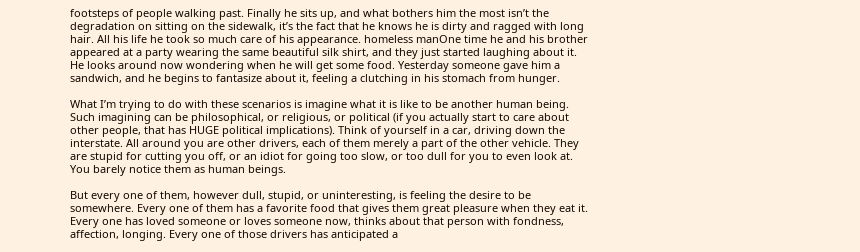footsteps of people walking past. Finally he sits up, and what bothers him the most isn’t the degradation on sitting on the sidewalk, it’s the fact that he knows he is dirty and ragged with long hair. All his life he took so much care of his appearance. homeless manOne time he and his brother appeared at a party wearing the same beautiful silk shirt, and they just started laughing about it. He looks around now wondering when he will get some food. Yesterday someone gave him a sandwich, and he begins to fantasize about it, feeling a clutching in his stomach from hunger.

What I’m trying to do with these scenarios is imagine what it is like to be another human being. Such imagining can be philosophical, or religious, or political (if you actually start to care about other people, that has HUGE political implications). Think of yourself in a car, driving down the interstate. All around you are other drivers, each of them merely a part of the other vehicle. They are stupid for cutting you off, or an idiot for going too slow, or too dull for you to even look at. You barely notice them as human beings.

But every one of them, however dull, stupid, or uninteresting, is feeling the desire to be somewhere. Every one of them has a favorite food that gives them great pleasure when they eat it. Every one has loved someone or loves someone now, thinks about that person with fondness, affection, longing. Every one of those drivers has anticipated a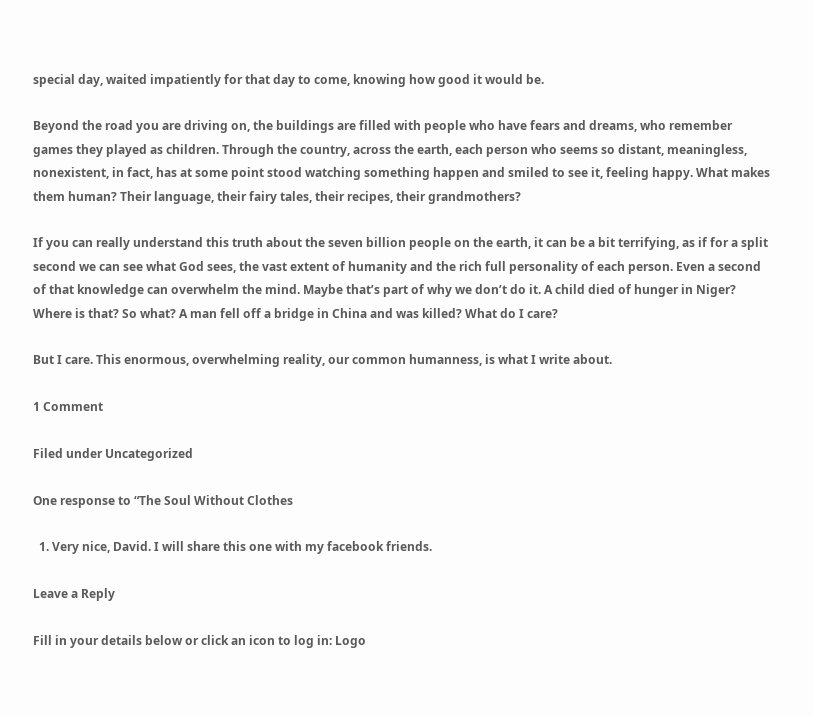special day, waited impatiently for that day to come, knowing how good it would be.

Beyond the road you are driving on, the buildings are filled with people who have fears and dreams, who remember games they played as children. Through the country, across the earth, each person who seems so distant, meaningless, nonexistent, in fact, has at some point stood watching something happen and smiled to see it, feeling happy. What makes them human? Their language, their fairy tales, their recipes, their grandmothers?

If you can really understand this truth about the seven billion people on the earth, it can be a bit terrifying, as if for a split second we can see what God sees, the vast extent of humanity and the rich full personality of each person. Even a second of that knowledge can overwhelm the mind. Maybe that’s part of why we don’t do it. A child died of hunger in Niger? Where is that? So what? A man fell off a bridge in China and was killed? What do I care?

But I care. This enormous, overwhelming reality, our common humanness, is what I write about.

1 Comment

Filed under Uncategorized

One response to “The Soul Without Clothes

  1. Very nice, David. I will share this one with my facebook friends.

Leave a Reply

Fill in your details below or click an icon to log in: Logo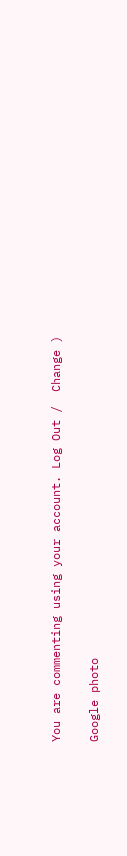You are commenting using your account. Log Out /  Change )

Google photo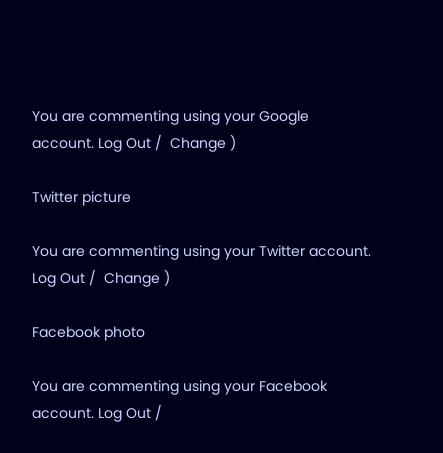You are commenting using your Google account. Log Out /  Change )

Twitter picture

You are commenting using your Twitter account. Log Out /  Change )

Facebook photo

You are commenting using your Facebook account. Log Out /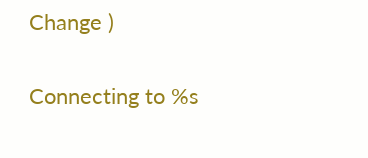Change )

Connecting to %s